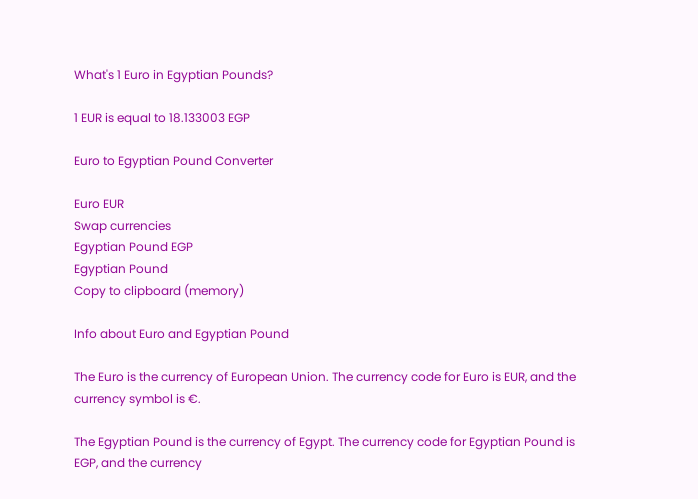What's 1 Euro in Egyptian Pounds?

1 EUR is equal to 18.133003 EGP

Euro to Egyptian Pound Converter

Euro EUR
Swap currencies
Egyptian Pound EGP
Egyptian Pound
Copy to clipboard (memory)

Info about Euro and Egyptian Pound

The Euro is the currency of European Union. The currency code for Euro is EUR, and the currency symbol is €.

The Egyptian Pound is the currency of Egypt. The currency code for Egyptian Pound is EGP, and the currency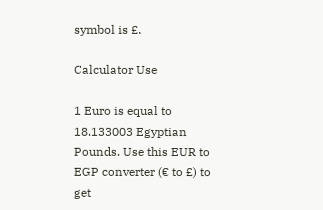symbol is £.

Calculator Use

1 Euro is equal to 18.133003 Egyptian Pounds. Use this EUR to EGP converter (€ to £) to get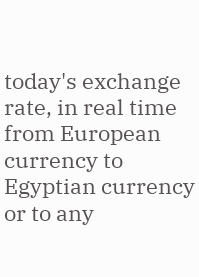today's exchange rate, in real time from European currency to Egyptian currency or to any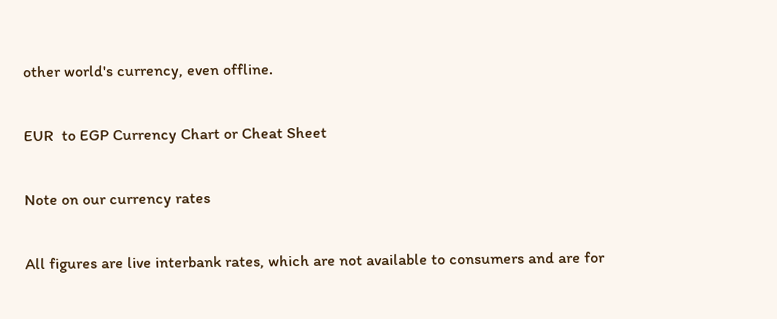other world's currency, even offline.

EUR  to EGP Currency Chart or Cheat Sheet

Note on our currency rates

All figures are live interbank rates, which are not available to consumers and are for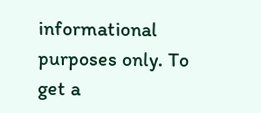informational purposes only. To get a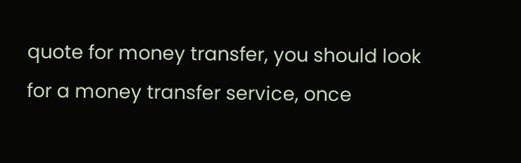quote for money transfer, you should look for a money transfer service, once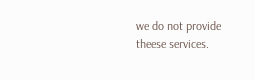we do not provide theese services.